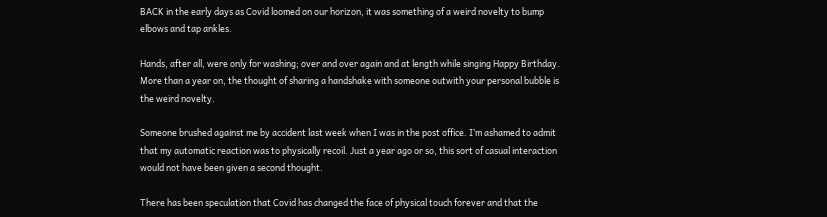BACK in the early days as Covid loomed on our horizon, it was something of a weird novelty to bump elbows and tap ankles.

Hands, after all, were only for washing; over and over again and at length while singing Happy Birthday. More than a year on, the thought of sharing a handshake with someone outwith your personal bubble is the weird novelty.

Someone brushed against me by accident last week when I was in the post office. I’m ashamed to admit that my automatic reaction was to physically recoil. Just a year ago or so, this sort of casual interaction would not have been given a second thought.

There has been speculation that Covid has changed the face of physical touch forever and that the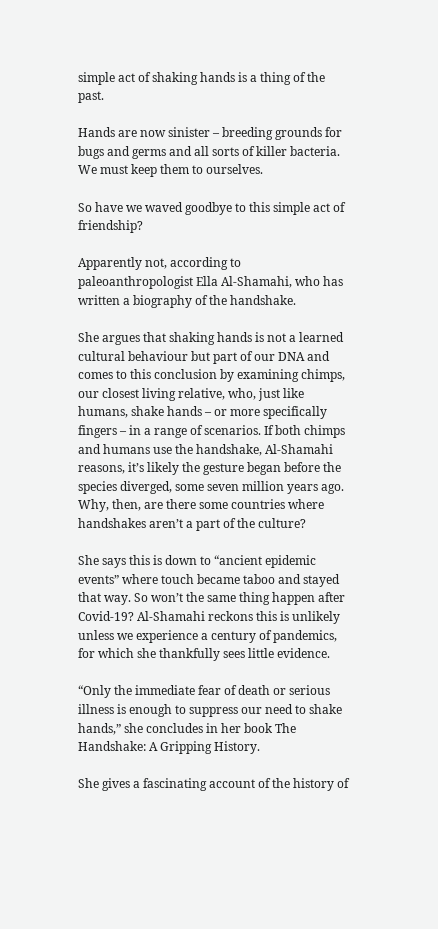simple act of shaking hands is a thing of the past.

Hands are now sinister – breeding grounds for bugs and germs and all sorts of killer bacteria. We must keep them to ourselves.

So have we waved goodbye to this simple act of friendship?

Apparently not, according to paleoanthropologist Ella Al-Shamahi, who has written a biography of the handshake.

She argues that shaking hands is not a learned cultural behaviour but part of our DNA and comes to this conclusion by examining chimps, our closest living relative, who, just like humans, shake hands – or more specifically fingers – in a range of scenarios. If both chimps and humans use the handshake, Al-Shamahi reasons, it’s likely the gesture began before the species diverged, some seven million years ago. Why, then, are there some countries where handshakes aren’t a part of the culture?

She says this is down to “ancient epidemic events” where touch became taboo and stayed that way. So won’t the same thing happen after Covid-19? Al-Shamahi reckons this is unlikely unless we experience a century of pandemics, for which she thankfully sees little evidence.

“Only the immediate fear of death or serious illness is enough to suppress our need to shake hands,” she concludes in her book The Handshake: A Gripping History.

She gives a fascinating account of the history of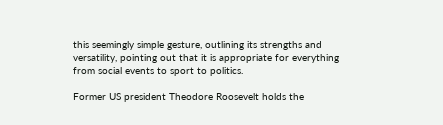this seemingly simple gesture, outlining its strengths and versatility, pointing out that it is appropriate for everything from social events to sport to politics.

Former US president Theodore Roosevelt holds the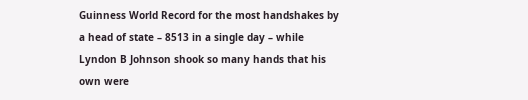Guinness World Record for the most handshakes by a head of state – 8513 in a single day – while Lyndon B Johnson shook so many hands that his own were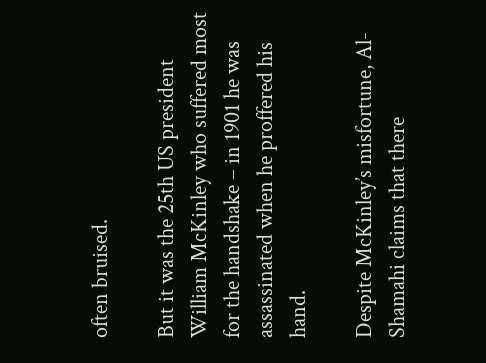often bruised.

But it was the 25th US president William McKinley who suffered most for the handshake – in 1901 he was assassinated when he proffered his hand.

Despite McKinley’s misfortune, Al-Shamahi claims that there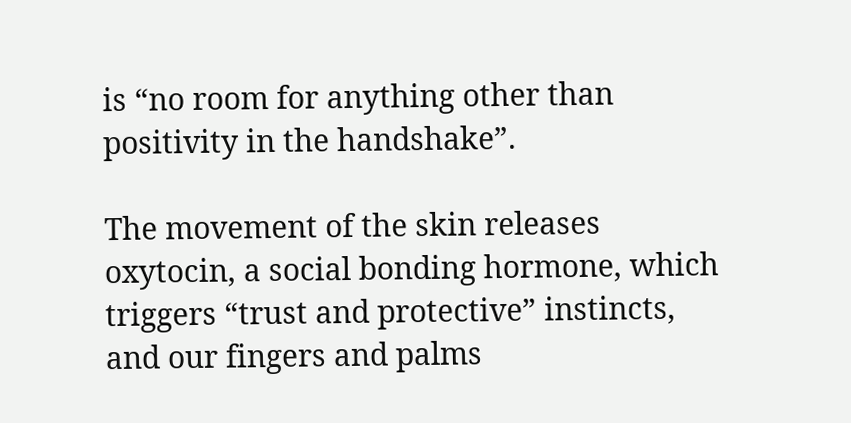is “no room for anything other than positivity in the handshake”.

The movement of the skin releases oxytocin, a social bonding hormone, which triggers “trust and protective” instincts, and our fingers and palms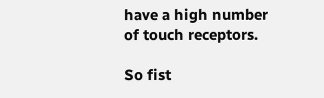have a high number of touch receptors.

So fist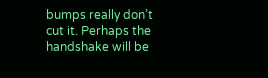bumps really don’t cut it. Perhaps the handshake will be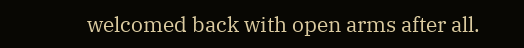welcomed back with open arms after all.